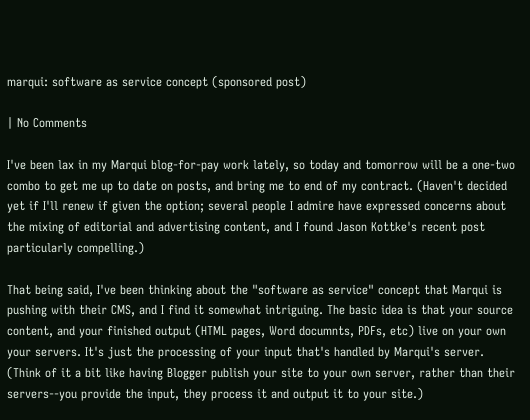marqui: software as service concept (sponsored post)

| No Comments

I've been lax in my Marqui blog-for-pay work lately, so today and tomorrow will be a one-two combo to get me up to date on posts, and bring me to end of my contract. (Haven't decided yet if I'll renew if given the option; several people I admire have expressed concerns about the mixing of editorial and advertising content, and I found Jason Kottke's recent post particularly compelling.)

That being said, I've been thinking about the "software as service" concept that Marqui is pushing with their CMS, and I find it somewhat intriguing. The basic idea is that your source content, and your finished output (HTML pages, Word documnts, PDFs, etc) live on your own your servers. It's just the processing of your input that's handled by Marqui's server. (Think of it a bit like having Blogger publish your site to your own server, rather than their servers--you provide the input, they process it and output it to your site.)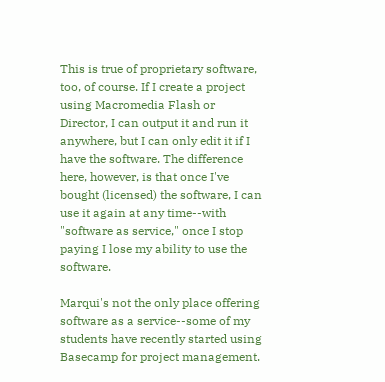This is true of proprietary software, too, of course. If I create a project using Macromedia Flash or Director, I can output it and run it anywhere, but I can only edit it if I have the software. The difference here, however, is that once I've bought (licensed) the software, I can use it again at any time--with "software as service," once I stop paying I lose my ability to use the software.

Marqui's not the only place offering software as a service--some of my students have recently started using Basecamp for project management.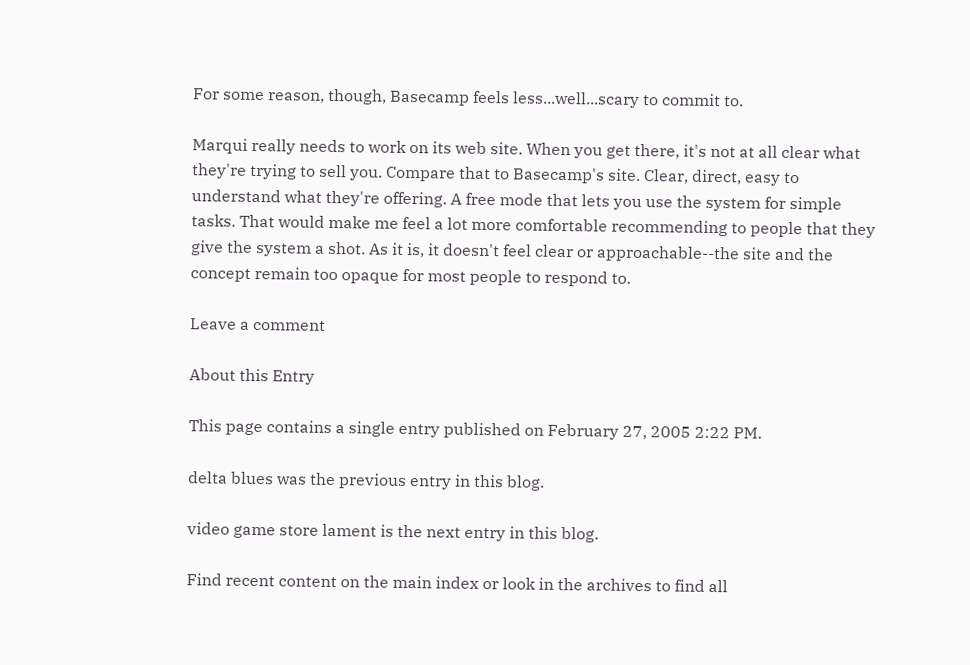For some reason, though, Basecamp feels less...well...scary to commit to.

Marqui really needs to work on its web site. When you get there, it's not at all clear what they're trying to sell you. Compare that to Basecamp's site. Clear, direct, easy to understand what they're offering. A free mode that lets you use the system for simple tasks. That would make me feel a lot more comfortable recommending to people that they give the system a shot. As it is, it doesn't feel clear or approachable--the site and the concept remain too opaque for most people to respond to.

Leave a comment

About this Entry

This page contains a single entry published on February 27, 2005 2:22 PM.

delta blues was the previous entry in this blog.

video game store lament is the next entry in this blog.

Find recent content on the main index or look in the archives to find all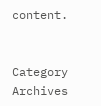content.


Category Archives